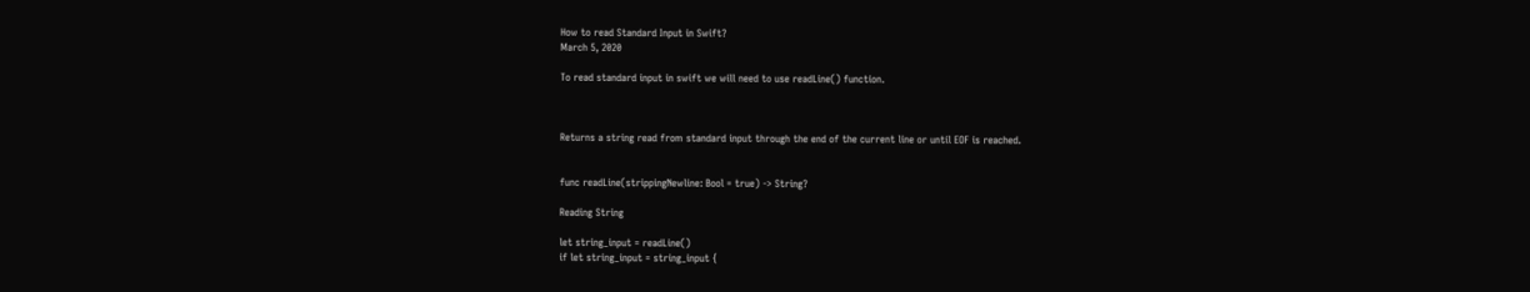How to read Standard Input in Swift?
March 5, 2020

To read standard input in swift we will need to use readLine() function.



Returns a string read from standard input through the end of the current line or until EOF is reached.


func readLine(strippingNewline: Bool = true) -> String?

Reading String

let string_input = readLine()
if let string_input = string_input {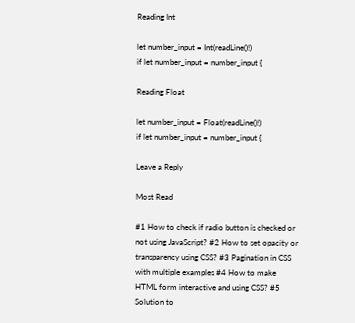Reading Int

let number_input = Int(readLine()!)
if let number_input = number_input {

Reading Float

let number_input = Float(readLine()!)
if let number_input = number_input {

Leave a Reply

Most Read

#1 How to check if radio button is checked or not using JavaScript? #2 How to set opacity or transparency using CSS? #3 Pagination in CSS with multiple examples #4 How to make HTML form interactive and using CSS? #5 Solution to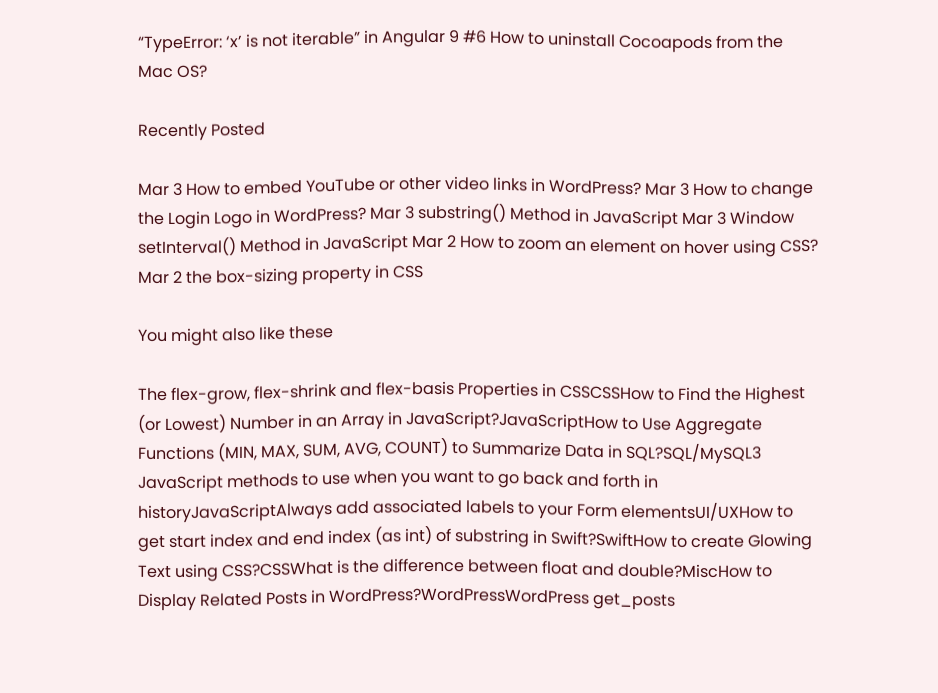“TypeError: ‘x’ is not iterable” in Angular 9 #6 How to uninstall Cocoapods from the Mac OS?

Recently Posted

Mar 3 How to embed YouTube or other video links in WordPress? Mar 3 How to change the Login Logo in WordPress? Mar 3 substring() Method in JavaScript Mar 3 Window setInterval() Method in JavaScript Mar 2 How to zoom an element on hover using CSS? Mar 2 the box-sizing property in CSS

You might also like these

The flex-grow, flex-shrink and flex-basis Properties in CSSCSSHow to Find the Highest (or Lowest) Number in an Array in JavaScript?JavaScriptHow to Use Aggregate Functions (MIN, MAX, SUM, AVG, COUNT) to Summarize Data in SQL?SQL/MySQL3 JavaScript methods to use when you want to go back and forth in historyJavaScriptAlways add associated labels to your Form elementsUI/UXHow to get start index and end index (as int) of substring in Swift?SwiftHow to create Glowing Text using CSS?CSSWhat is the difference between float and double?MiscHow to Display Related Posts in WordPress?WordPressWordPress get_posts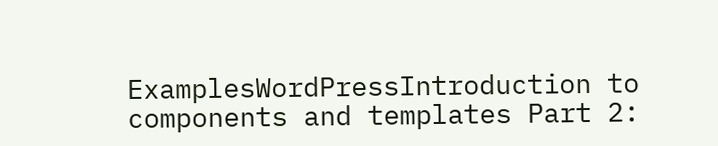ExamplesWordPressIntroduction to components and templates Part 2: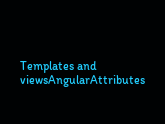Templates and viewsAngularAttributes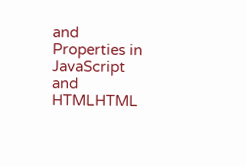and Properties in JavaScript and HTMLHTML